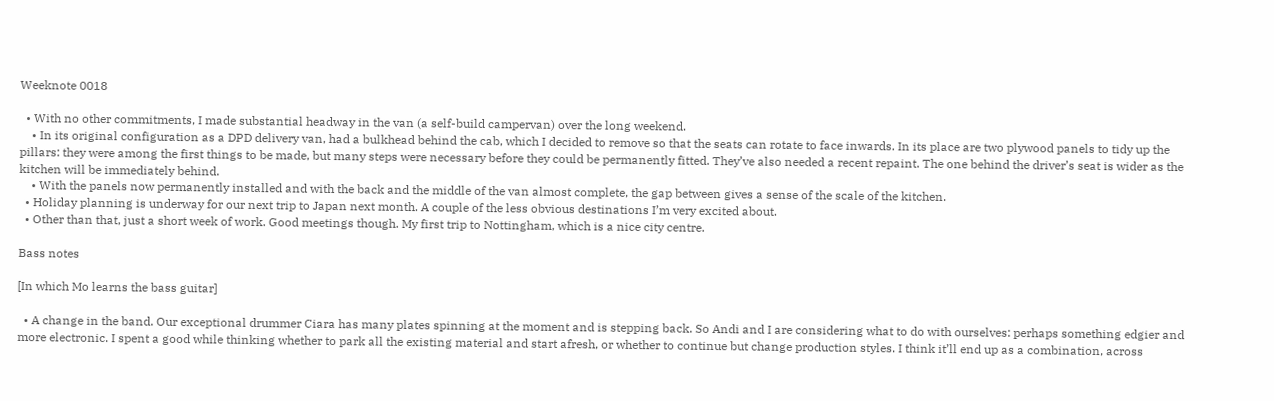Weeknote 0018

  • With no other commitments, I made substantial headway in the van (a self-build campervan) over the long weekend.
    • In its original configuration as a DPD delivery van, had a bulkhead behind the cab, which I decided to remove so that the seats can rotate to face inwards. In its place are two plywood panels to tidy up the pillars: they were among the first things to be made, but many steps were necessary before they could be permanently fitted. They’ve also needed a recent repaint. The one behind the driver’s seat is wider as the kitchen will be immediately behind.
    • With the panels now permanently installed and with the back and the middle of the van almost complete, the gap between gives a sense of the scale of the kitchen.
  • Holiday planning is underway for our next trip to Japan next month. A couple of the less obvious destinations I’m very excited about.
  • Other than that, just a short week of work. Good meetings though. My first trip to Nottingham, which is a nice city centre.

Bass notes

[In which Mo learns the bass guitar]

  • A change in the band. Our exceptional drummer Ciara has many plates spinning at the moment and is stepping back. So Andi and I are considering what to do with ourselves: perhaps something edgier and more electronic. I spent a good while thinking whether to park all the existing material and start afresh, or whether to continue but change production styles. I think it’ll end up as a combination, across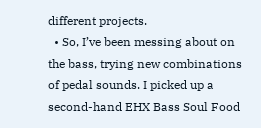different projects.
  • So, I’ve been messing about on the bass, trying new combinations of pedal sounds. I picked up a second-hand EHX Bass Soul Food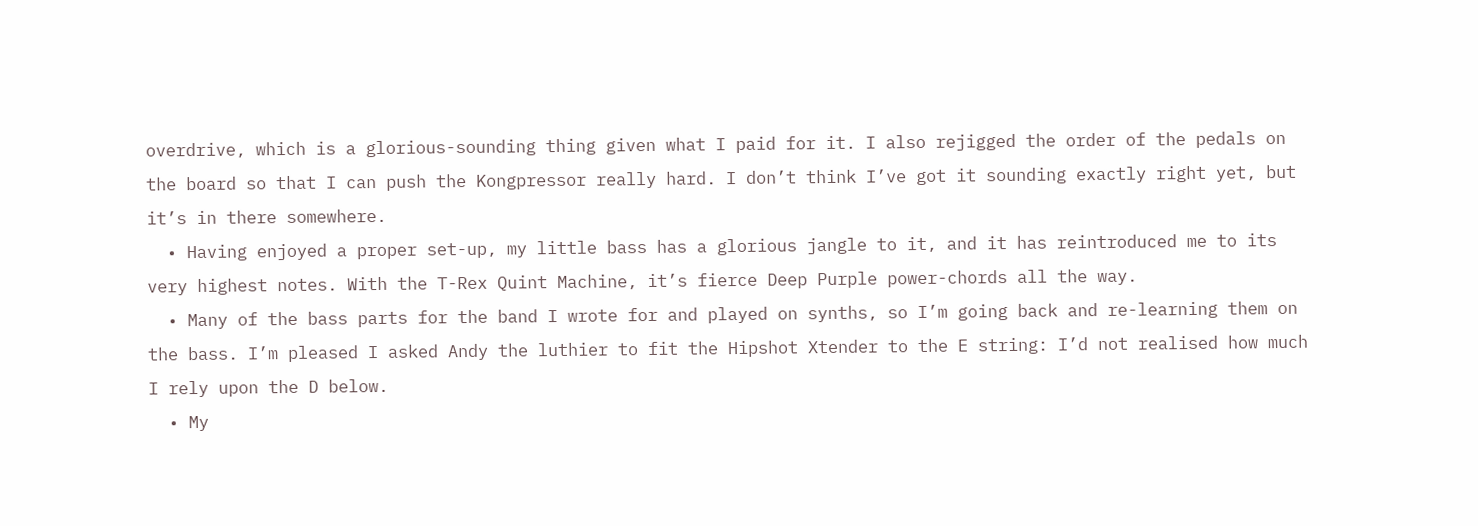overdrive, which is a glorious-sounding thing given what I paid for it. I also rejigged the order of the pedals on the board so that I can push the Kongpressor really hard. I don’t think I’ve got it sounding exactly right yet, but it’s in there somewhere.
  • Having enjoyed a proper set-up, my little bass has a glorious jangle to it, and it has reintroduced me to its very highest notes. With the T-Rex Quint Machine, it’s fierce Deep Purple power-chords all the way.
  • Many of the bass parts for the band I wrote for and played on synths, so I’m going back and re-learning them on the bass. I’m pleased I asked Andy the luthier to fit the Hipshot Xtender to the E string: I’d not realised how much I rely upon the D below.
  • My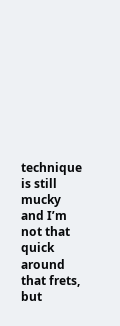technique is still mucky and I’m not that quick around that frets, but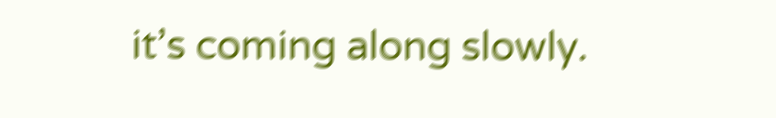it’s coming along slowly.